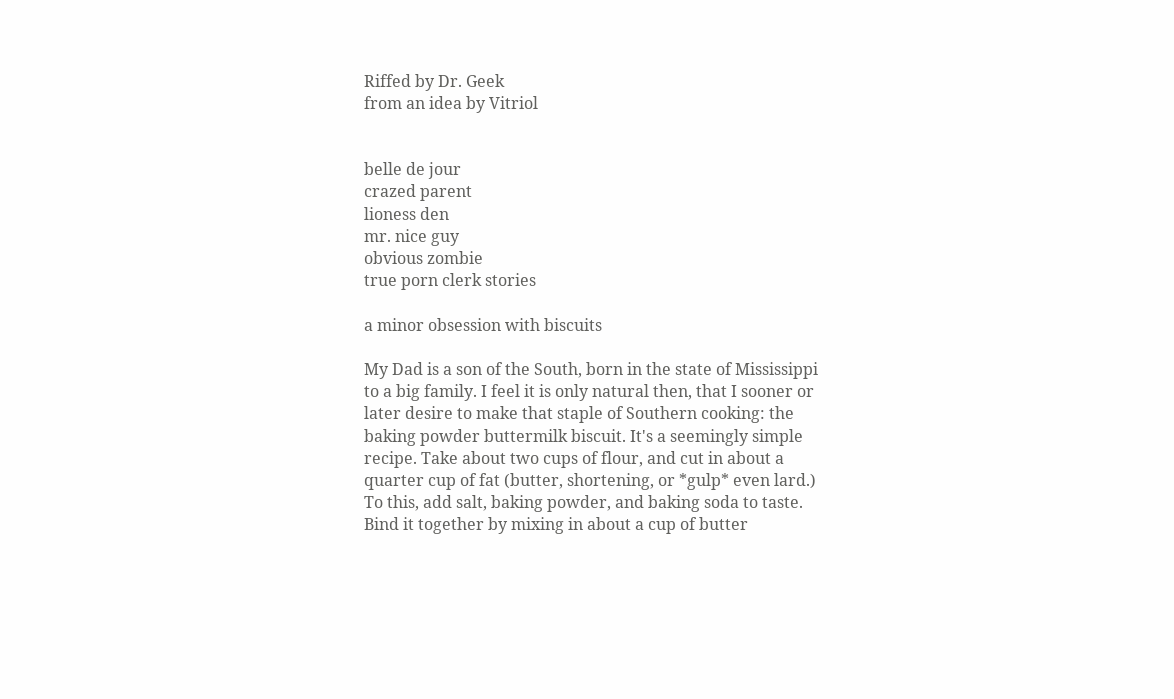Riffed by Dr. Geek
from an idea by Vitriol


belle de jour
crazed parent
lioness den
mr. nice guy
obvious zombie
true porn clerk stories

a minor obsession with biscuits

My Dad is a son of the South, born in the state of Mississippi to a big family. I feel it is only natural then, that I sooner or later desire to make that staple of Southern cooking: the baking powder buttermilk biscuit. It's a seemingly simple recipe. Take about two cups of flour, and cut in about a quarter cup of fat (butter, shortening, or *gulp* even lard.) To this, add salt, baking powder, and baking soda to taste. Bind it together by mixing in about a cup of butter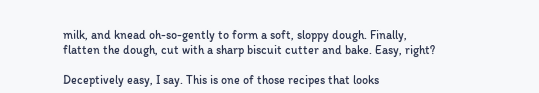milk, and knead oh-so-gently to form a soft, sloppy dough. Finally, flatten the dough, cut with a sharp biscuit cutter and bake. Easy, right?

Deceptively easy, I say. This is one of those recipes that looks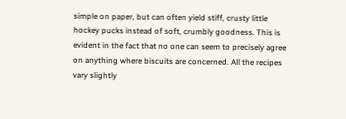simple on paper, but can often yield stiff, crusty little hockey pucks instead of soft, crumbly goodness. This is evident in the fact that no one can seem to precisely agree on anything where biscuits are concerned. All the recipes vary slightly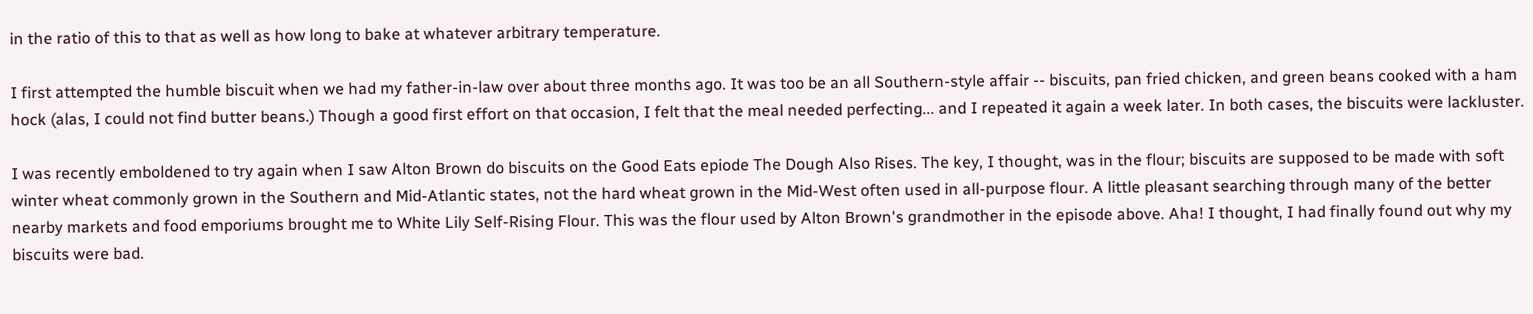in the ratio of this to that as well as how long to bake at whatever arbitrary temperature.

I first attempted the humble biscuit when we had my father-in-law over about three months ago. It was too be an all Southern-style affair -- biscuits, pan fried chicken, and green beans cooked with a ham hock (alas, I could not find butter beans.) Though a good first effort on that occasion, I felt that the meal needed perfecting... and I repeated it again a week later. In both cases, the biscuits were lackluster.

I was recently emboldened to try again when I saw Alton Brown do biscuits on the Good Eats epiode The Dough Also Rises. The key, I thought, was in the flour; biscuits are supposed to be made with soft winter wheat commonly grown in the Southern and Mid-Atlantic states, not the hard wheat grown in the Mid-West often used in all-purpose flour. A little pleasant searching through many of the better nearby markets and food emporiums brought me to White Lily Self-Rising Flour. This was the flour used by Alton Brown's grandmother in the episode above. Aha! I thought, I had finally found out why my biscuits were bad.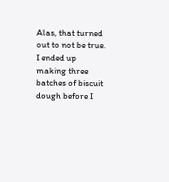Alas, that turned out to not be true. I ended up making three batches of biscuit dough before I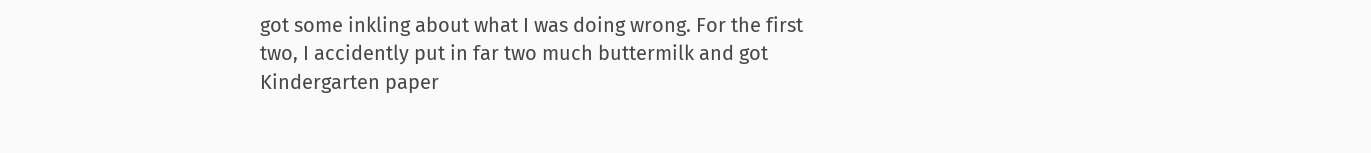got some inkling about what I was doing wrong. For the first two, I accidently put in far two much buttermilk and got Kindergarten paper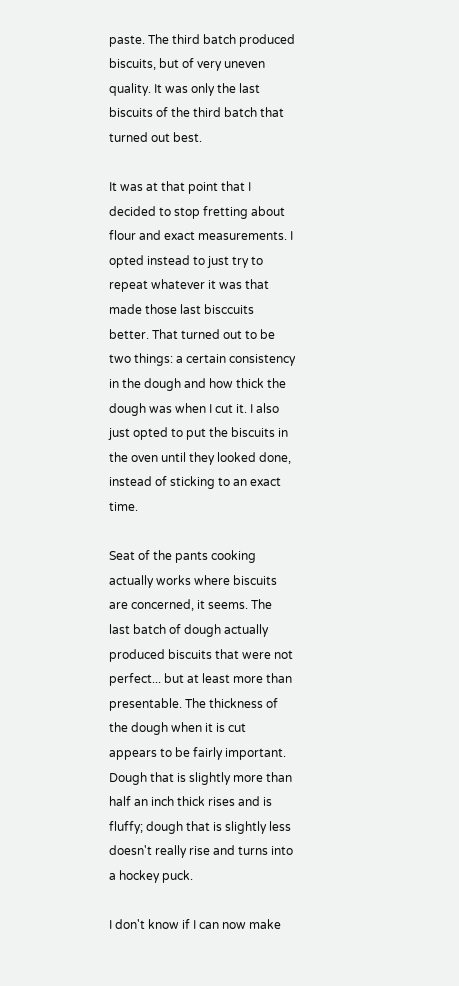paste. The third batch produced biscuits, but of very uneven quality. It was only the last biscuits of the third batch that turned out best.

It was at that point that I decided to stop fretting about flour and exact measurements. I opted instead to just try to repeat whatever it was that made those last bisccuits better. That turned out to be two things: a certain consistency in the dough and how thick the dough was when I cut it. I also just opted to put the biscuits in the oven until they looked done, instead of sticking to an exact time.

Seat of the pants cooking actually works where biscuits are concerned, it seems. The last batch of dough actually produced biscuits that were not perfect... but at least more than presentable. The thickness of the dough when it is cut appears to be fairly important. Dough that is slightly more than half an inch thick rises and is fluffy; dough that is slightly less doesn't really rise and turns into a hockey puck.

I don't know if I can now make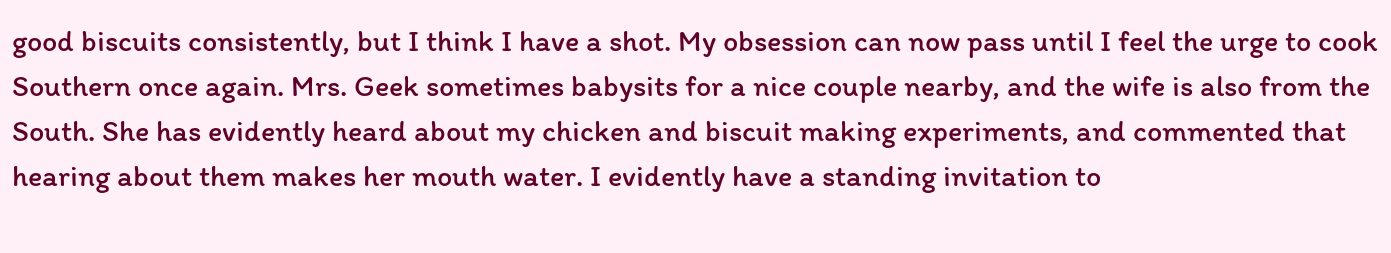good biscuits consistently, but I think I have a shot. My obsession can now pass until I feel the urge to cook Southern once again. Mrs. Geek sometimes babysits for a nice couple nearby, and the wife is also from the South. She has evidently heard about my chicken and biscuit making experiments, and commented that hearing about them makes her mouth water. I evidently have a standing invitation to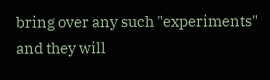bring over any such "experiments" and they will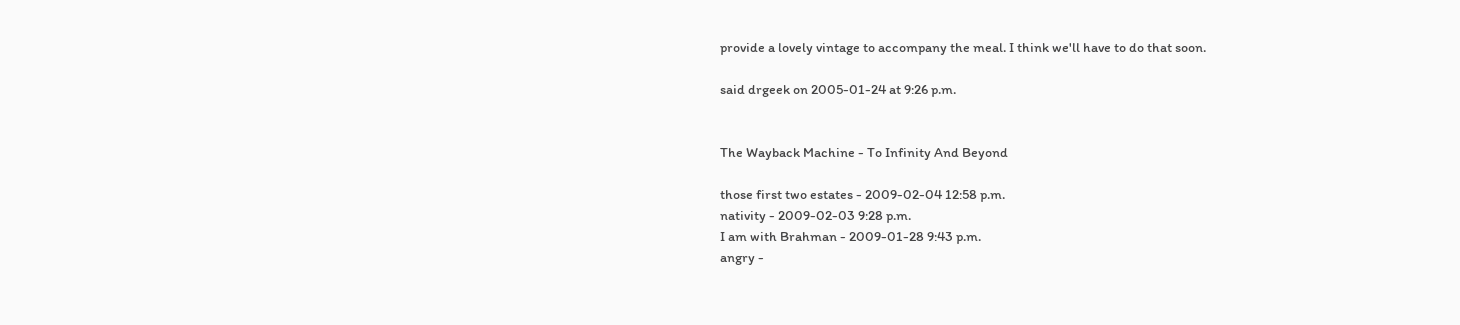provide a lovely vintage to accompany the meal. I think we'll have to do that soon.

said drgeek on 2005-01-24 at 9:26 p.m.


The Wayback Machine - To Infinity And Beyond

those first two estates - 2009-02-04 12:58 p.m.
nativity - 2009-02-03 9:28 p.m.
I am with Brahman - 2009-01-28 9:43 p.m.
angry -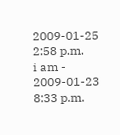2009-01-25 2:58 p.m.
i am - 2009-01-23 8:33 p.m.